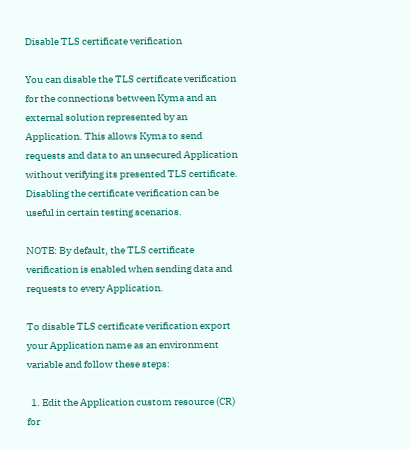Disable TLS certificate verification

You can disable the TLS certificate verification for the connections between Kyma and an external solution represented by an Application. This allows Kyma to send requests and data to an unsecured Application without verifying its presented TLS certificate. Disabling the certificate verification can be useful in certain testing scenarios.

NOTE: By default, the TLS certificate verification is enabled when sending data and requests to every Application.

To disable TLS certificate verification export your Application name as an environment variable and follow these steps:

  1. Edit the Application custom resource (CR) for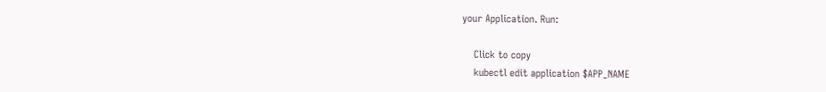your Application. Run:

    Click to copy
    kubectl edit application $APP_NAME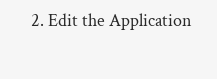2. Edit the Application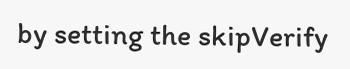by setting the skipVerify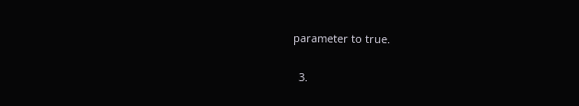parameter to true.

  3.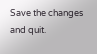Save the changes and quit.